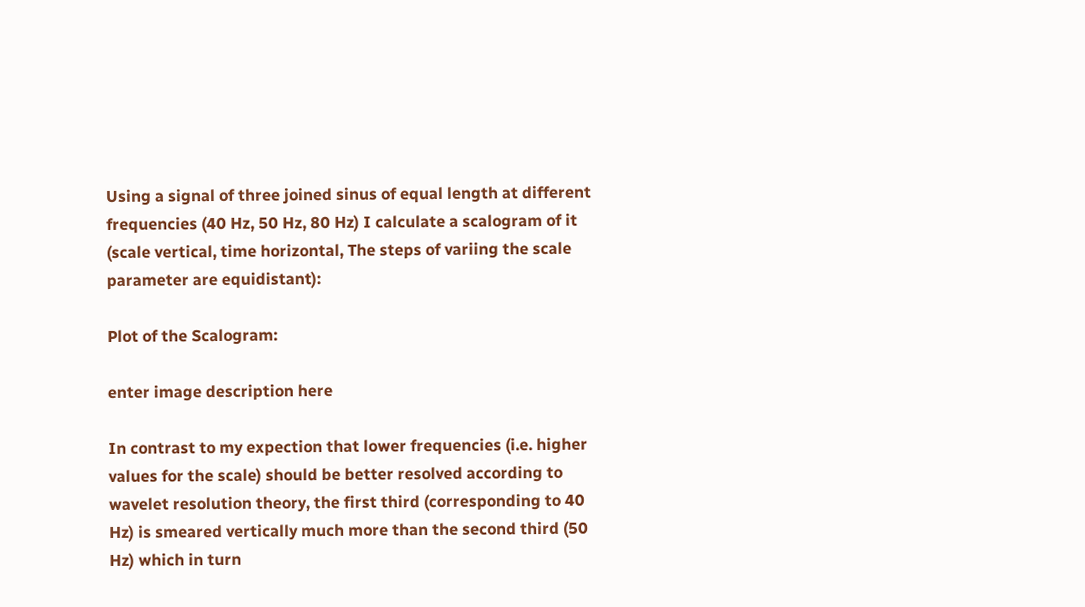Using a signal of three joined sinus of equal length at different frequencies (40 Hz, 50 Hz, 80 Hz) I calculate a scalogram of it (scale vertical, time horizontal, The steps of variing the scale parameter are equidistant):

Plot of the Scalogram:

enter image description here

In contrast to my expection that lower frequencies (i.e. higher values for the scale) should be better resolved according to wavelet resolution theory, the first third (corresponding to 40 Hz) is smeared vertically much more than the second third (50 Hz) which in turn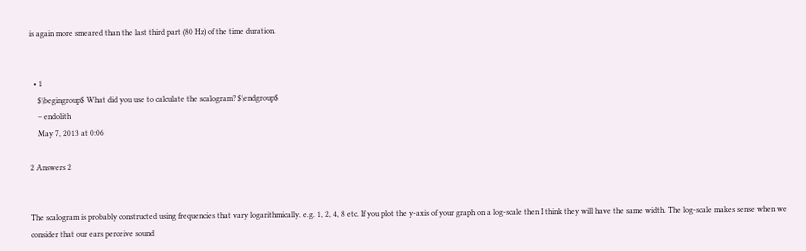is again more smeared than the last third part (80 Hz) of the time duration.


  • 1
    $\begingroup$ What did you use to calculate the scalogram? $\endgroup$
    – endolith
    May 7, 2013 at 0:06

2 Answers 2


The scalogram is probably constructed using frequencies that vary logarithmically. e.g. 1, 2, 4, 8 etc. If you plot the y-axis of your graph on a log-scale then I think they will have the same width. The log-scale makes sense when we consider that our ears perceive sound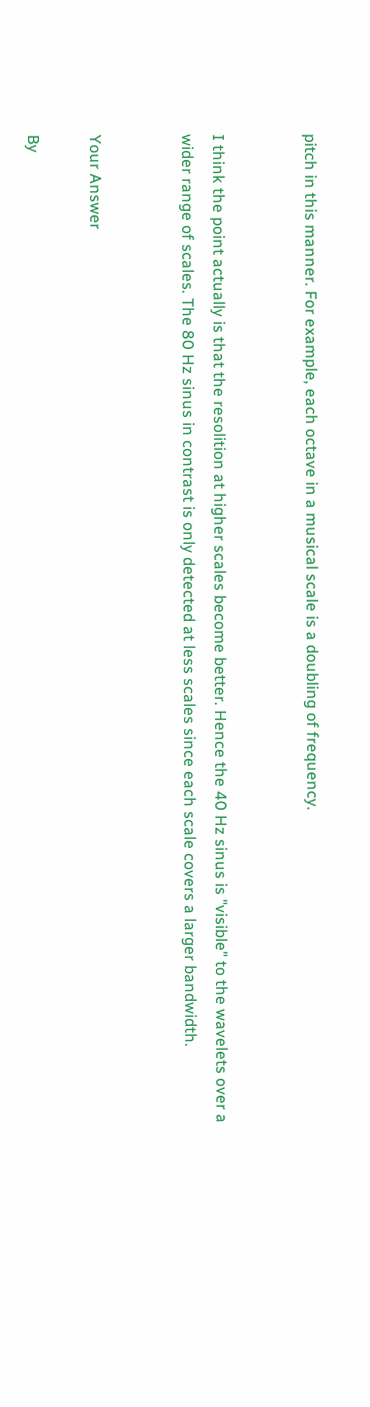pitch in this manner. For example, each octave in a musical scale is a doubling of frequency.


I think the point actually is that the resolition at higher scales become better. Hence the 40 Hz sinus is "visible" to the wavelets over a wider range of scales. The 80 Hz sinus in contrast is only detected at less scales since each scale covers a larger bandwidth.


Your Answer

By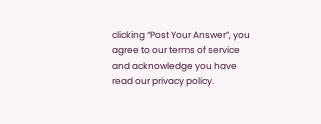clicking “Post Your Answer”, you agree to our terms of service and acknowledge you have read our privacy policy.